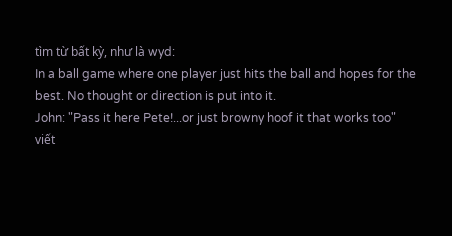tìm từ bất kỳ, như là wyd:
In a ball game where one player just hits the ball and hopes for the best. No thought or direction is put into it.
John: "Pass it here Pete!...or just browny hoof it that works too"
viết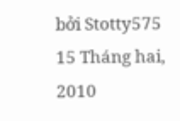bởi Stotty575 15 Tháng hai, 2010